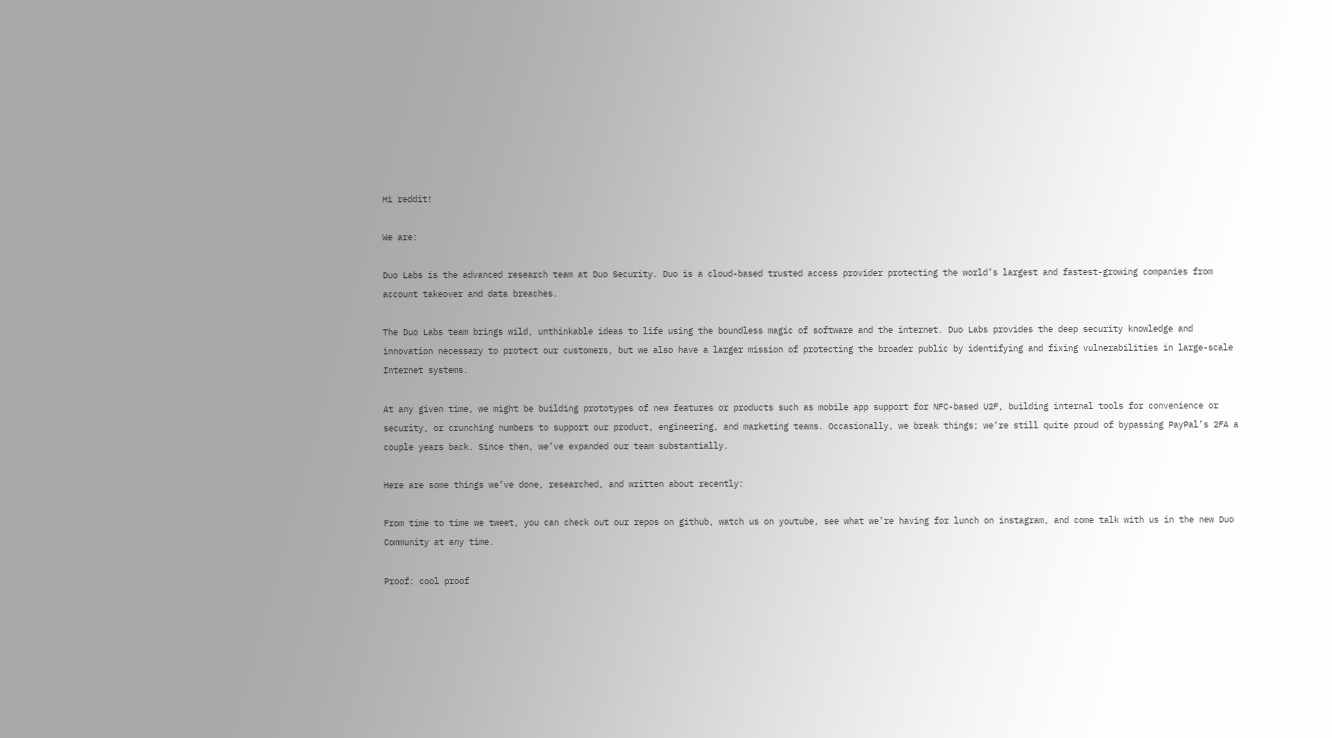Hi reddit!

We are:

Duo Labs is the advanced research team at Duo Security. Duo is a cloud-based trusted access provider protecting the world’s largest and fastest-growing companies from account takeover and data breaches.

The Duo Labs team brings wild, unthinkable ideas to life using the boundless magic of software and the internet. Duo Labs provides the deep security knowledge and innovation necessary to protect our customers, but we also have a larger mission of protecting the broader public by identifying and fixing vulnerabilities in large-scale Internet systems.

At any given time, we might be building prototypes of new features or products such as mobile app support for NFC-based U2F, building internal tools for convenience or security, or crunching numbers to support our product, engineering, and marketing teams. Occasionally, we break things; we’re still quite proud of bypassing PayPal’s 2FA a couple years back. Since then, we’ve expanded our team substantially.

Here are some things we’ve done, researched, and written about recently:

From time to time we tweet, you can check out our repos on github, watch us on youtube, see what we’re having for lunch on instagram, and come talk with us in the new Duo Community at any time.

Proof: cool proof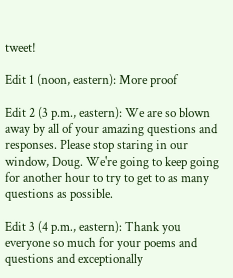tweet!

Edit 1 (noon, eastern): More proof

Edit 2 (3 p.m., eastern): We are so blown away by all of your amazing questions and responses. Please stop staring in our window, Doug. We're going to keep going for another hour to try to get to as many questions as possible.

Edit 3 (4 p.m., eastern): Thank you everyone so much for your poems and questions and exceptionally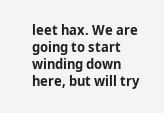leet hax. We are going to start winding down here, but will try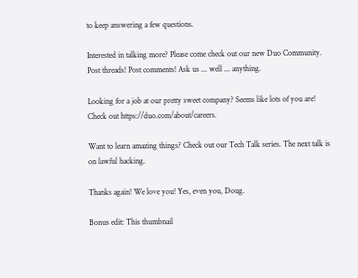to keep answering a few questions.

Interested in talking more? Please come check out our new Duo Community. Post threads! Post comments! Ask us ... well ... anything.

Looking for a job at our pretty sweet company? Seems like lots of you are! Check out https://duo.com/about/careers.

Want to learn amazing things? Check out our Tech Talk series. The next talk is on lawful hacking.

Thanks again! We love you! Yes, even you, Doug.

Bonus edit: This thumbnail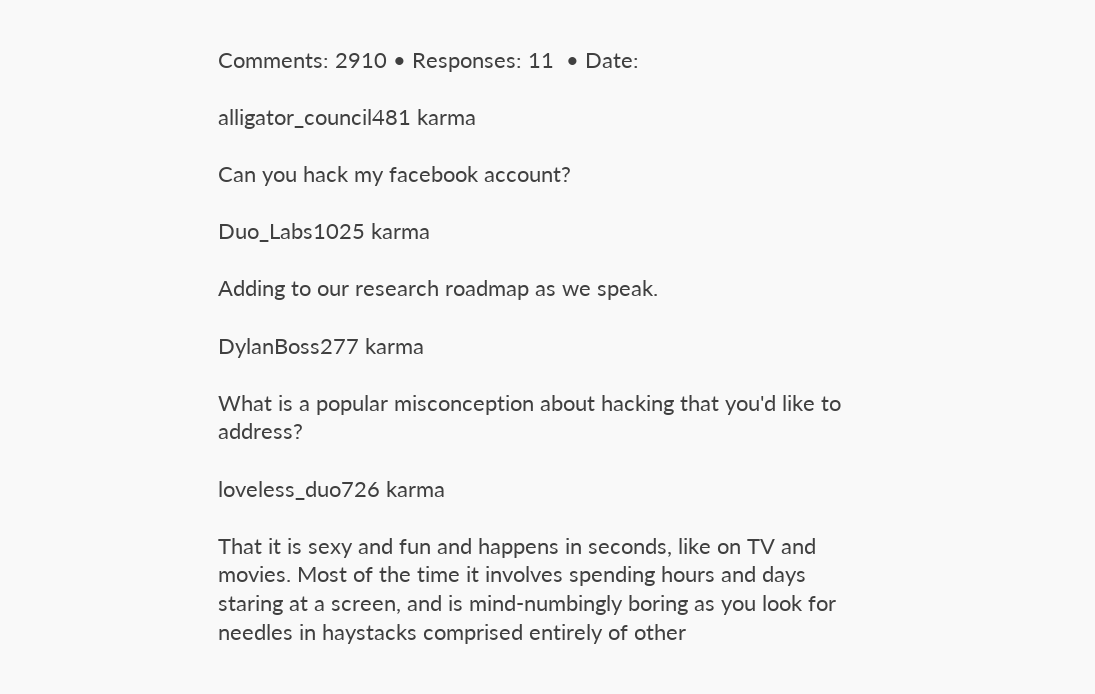Comments: 2910 • Responses: 11  • Date:

alligator_council481 karma

Can you hack my facebook account?

Duo_Labs1025 karma

Adding to our research roadmap as we speak.

DylanBoss277 karma

What is a popular misconception about hacking that you'd like to address?

loveless_duo726 karma

That it is sexy and fun and happens in seconds, like on TV and movies. Most of the time it involves spending hours and days staring at a screen, and is mind-numbingly boring as you look for needles in haystacks comprised entirely of other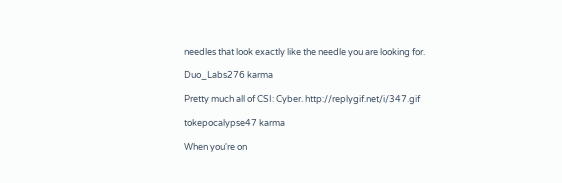needles that look exactly like the needle you are looking for.

Duo_Labs276 karma

Pretty much all of CSI: Cyber. http://replygif.net/i/347.gif

tokepocalypse47 karma

When you're on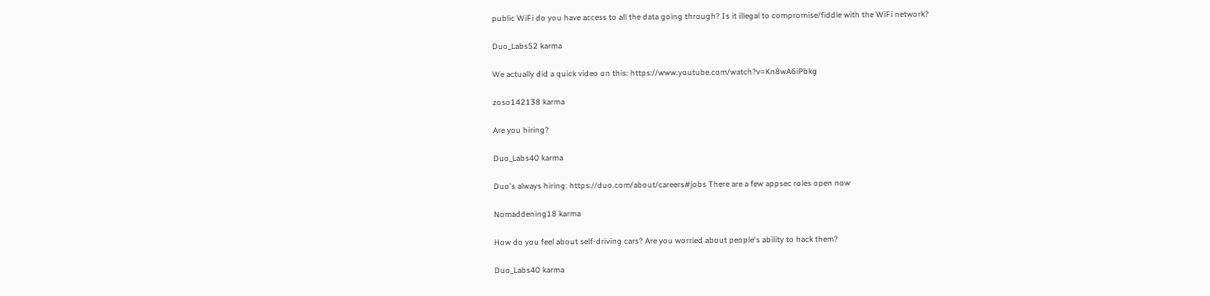public WiFi do you have access to all the data going through? Is it illegal to compromise/fiddle with the WiFi network?

Duo_Labs52 karma

We actually did a quick video on this: https://www.youtube.com/watch?v=Kn8wA6iPbkg

zoso142138 karma

Are you hiring?

Duo_Labs40 karma

Duo's always hiring: https://duo.com/about/careers#jobs There are a few appsec roles open now

Nomaddening18 karma

How do you feel about self-driving cars? Are you worried about people's ability to hack them?

Duo_Labs40 karma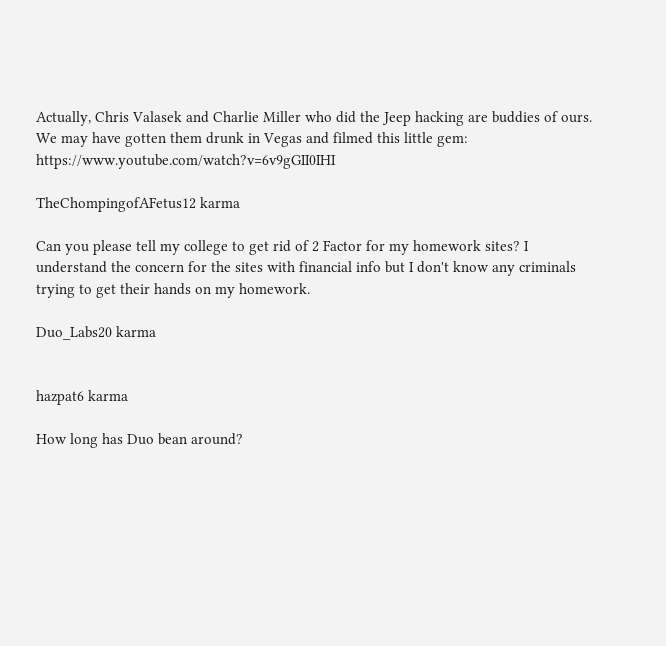Actually, Chris Valasek and Charlie Miller who did the Jeep hacking are buddies of ours. We may have gotten them drunk in Vegas and filmed this little gem: https://www.youtube.com/watch?v=6v9gGII0IHI

TheChompingofAFetus12 karma

Can you please tell my college to get rid of 2 Factor for my homework sites? I understand the concern for the sites with financial info but I don't know any criminals trying to get their hands on my homework.

Duo_Labs20 karma


hazpat6 karma

How long has Duo bean around?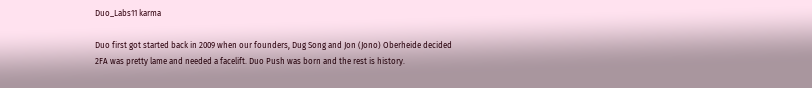Duo_Labs11 karma

Duo first got started back in 2009 when our founders, Dug Song and Jon (Jono) Oberheide decided 2FA was pretty lame and needed a facelift. Duo Push was born and the rest is history.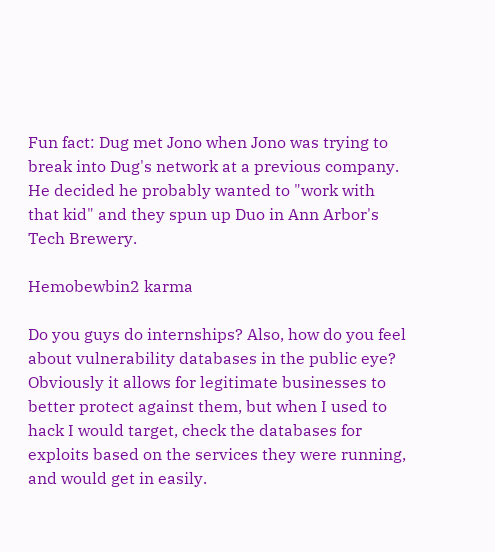Fun fact: Dug met Jono when Jono was trying to break into Dug's network at a previous company. He decided he probably wanted to "work with that kid" and they spun up Duo in Ann Arbor's Tech Brewery.

Hemobewbin2 karma

Do you guys do internships? Also, how do you feel about vulnerability databases in the public eye? Obviously it allows for legitimate businesses to better protect against them, but when I used to hack I would target, check the databases for exploits based on the services they were running, and would get in easily.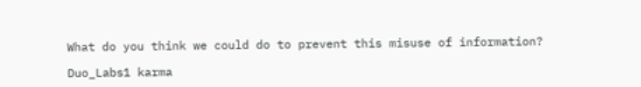What do you think we could do to prevent this misuse of information?

Duo_Labs1 karma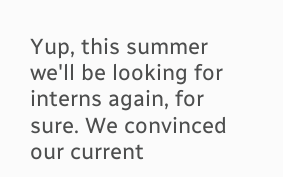Yup, this summer we'll be looking for interns again, for sure. We convinced our current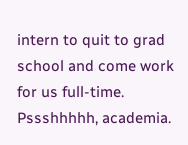intern to quit to grad school and come work for us full-time. Pssshhhhh, academia.